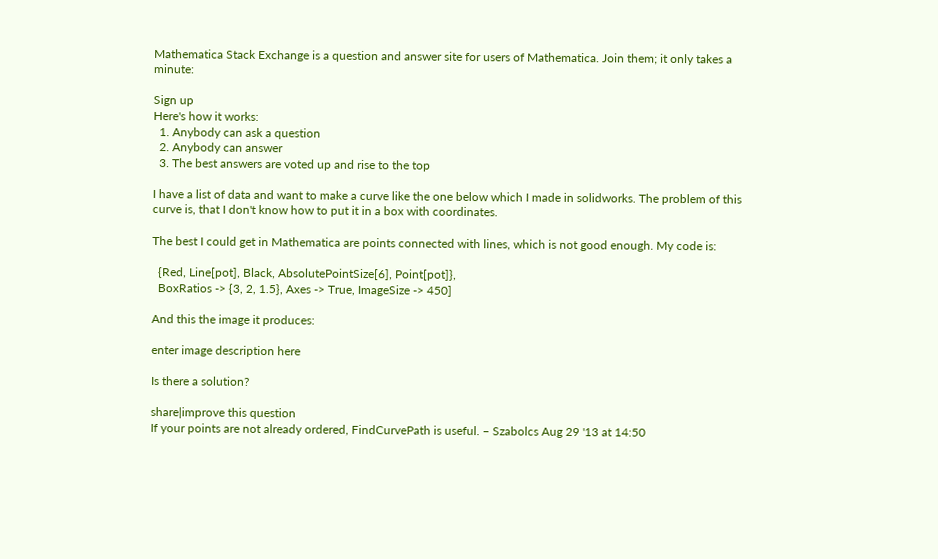Mathematica Stack Exchange is a question and answer site for users of Mathematica. Join them; it only takes a minute:

Sign up
Here's how it works:
  1. Anybody can ask a question
  2. Anybody can answer
  3. The best answers are voted up and rise to the top

I have a list of data and want to make a curve like the one below which I made in solidworks. The problem of this curve is, that I don't know how to put it in a box with coordinates.

The best I could get in Mathematica are points connected with lines, which is not good enough. My code is:

  {Red, Line[pot], Black, AbsolutePointSize[6], Point[pot]},
  BoxRatios -> {3, 2, 1.5}, Axes -> True, ImageSize -> 450]

And this the image it produces:

enter image description here

Is there a solution?

share|improve this question
If your points are not already ordered, FindCurvePath is useful. – Szabolcs Aug 29 '13 at 14:50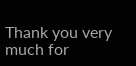Thank you very much for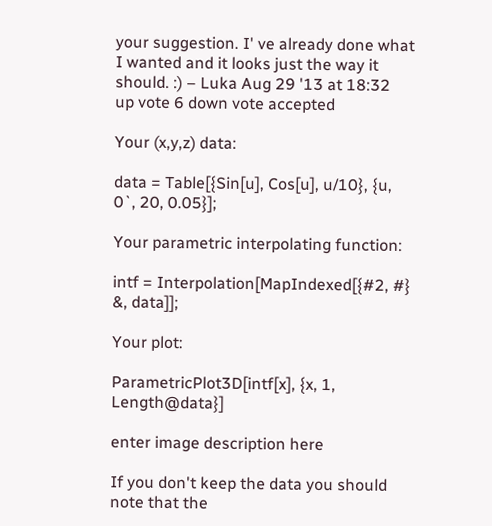your suggestion. I' ve already done what I wanted and it looks just the way it should. :) – Luka Aug 29 '13 at 18:32
up vote 6 down vote accepted

Your (x,y,z) data:

data = Table[{Sin[u], Cos[u], u/10}, {u, 0`, 20, 0.05}];

Your parametric interpolating function:

intf = Interpolation[MapIndexed[{#2, #} &, data]];

Your plot:

ParametricPlot3D[intf[x], {x, 1, Length@data}]

enter image description here

If you don't keep the data you should note that the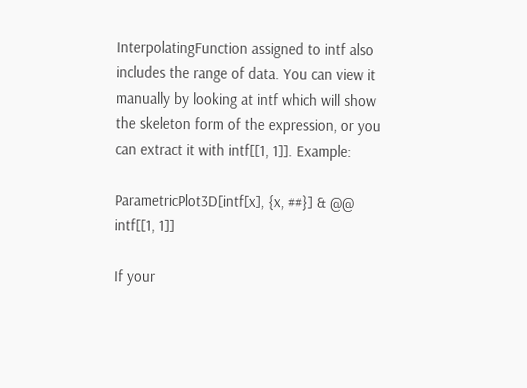InterpolatingFunction assigned to intf also includes the range of data. You can view it manually by looking at intf which will show the skeleton form of the expression, or you can extract it with intf[[1, 1]]. Example:

ParametricPlot3D[intf[x], {x, ##}] & @@ intf[[1, 1]]

If your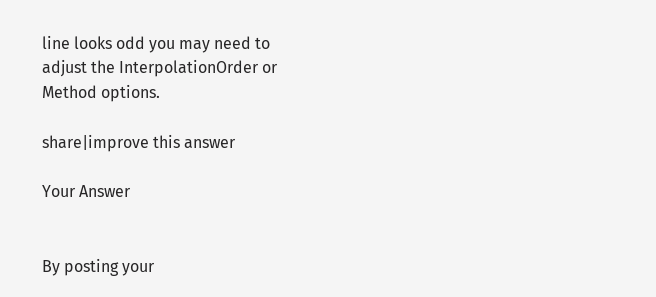line looks odd you may need to adjust the InterpolationOrder or Method options.

share|improve this answer

Your Answer


By posting your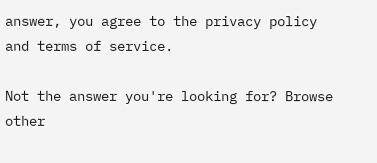answer, you agree to the privacy policy and terms of service.

Not the answer you're looking for? Browse other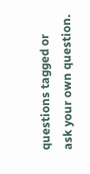questions tagged or ask your own question.